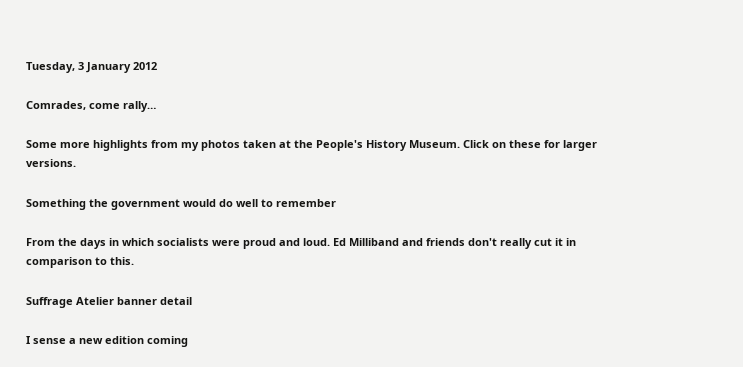Tuesday, 3 January 2012

Comrades, come rally…

Some more highlights from my photos taken at the People's History Museum. Click on these for larger versions.

Something the government would do well to remember

From the days in which socialists were proud and loud. Ed Milliband and friends don't really cut it in comparison to this.

Suffrage Atelier banner detail

I sense a new edition coming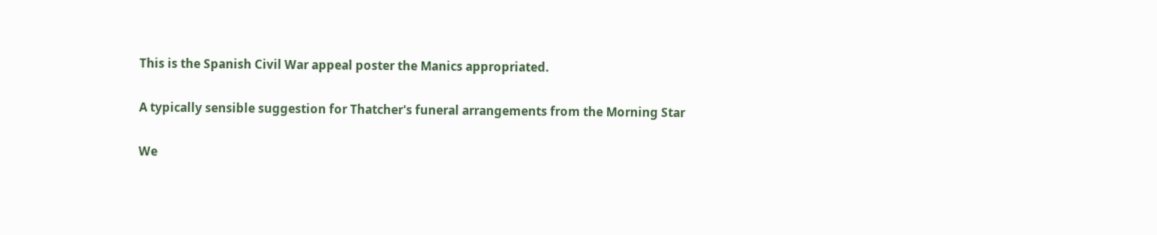This is the Spanish Civil War appeal poster the Manics appropriated.

A typically sensible suggestion for Thatcher's funeral arrangements from the Morning Star

We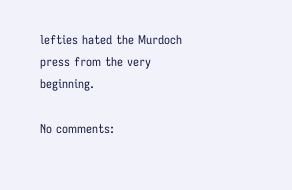lefties hated the Murdoch press from the very beginning.

No comments: